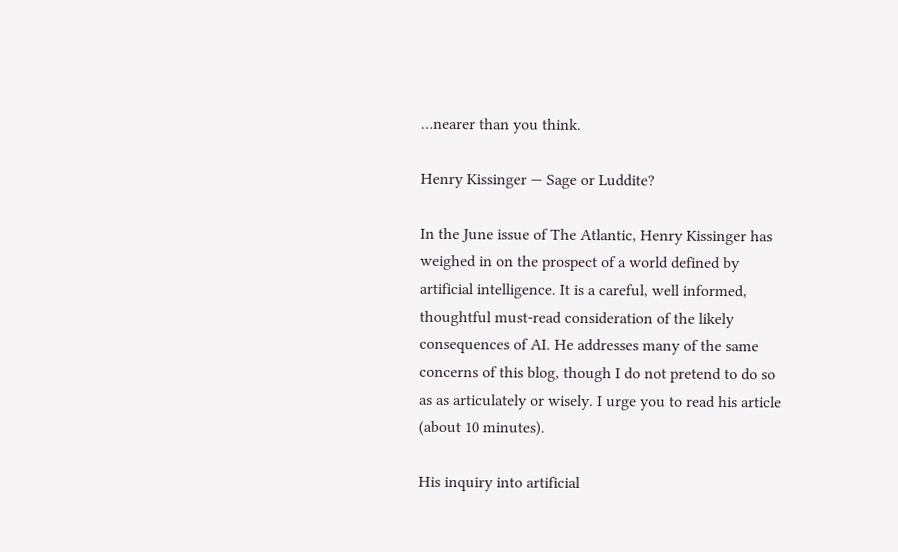…nearer than you think.

Henry Kissinger — Sage or Luddite?

In the June issue of The Atlantic, Henry Kissinger has weighed in on the prospect of a world defined by artificial intelligence. It is a careful, well informed, thoughtful must-read consideration of the likely consequences of AI. He addresses many of the same concerns of this blog, though I do not pretend to do so as as articulately or wisely. I urge you to read his article (about 10 minutes).

His inquiry into artificial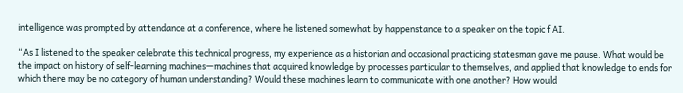intelligence was prompted by attendance at a conference, where he listened somewhat by happenstance to a speaker on the topic f AI.

“As I listened to the speaker celebrate this technical progress, my experience as a historian and occasional practicing statesman gave me pause. What would be the impact on history of self-learning machines—machines that acquired knowledge by processes particular to themselves, and applied that knowledge to ends for which there may be no category of human understanding? Would these machines learn to communicate with one another? How would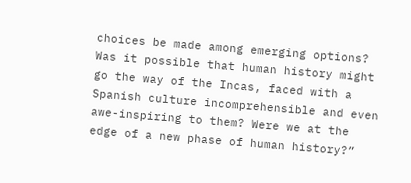choices be made among emerging options? Was it possible that human history might go the way of the Incas, faced with a Spanish culture incomprehensible and even awe-inspiring to them? Were we at the edge of a new phase of human history?”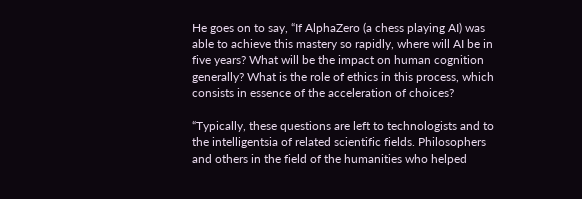He goes on to say, “If AlphaZero (a chess playing AI) was able to achieve this mastery so rapidly, where will AI be in five years? What will be the impact on human cognition generally? What is the role of ethics in this process, which consists in essence of the acceleration of choices?

“Typically, these questions are left to technologists and to the intelligentsia of related scientific fields. Philosophers and others in the field of the humanities who helped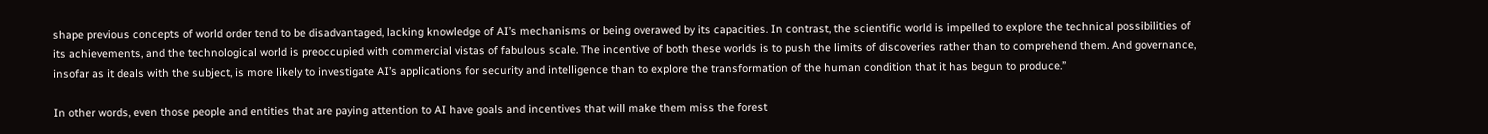shape previous concepts of world order tend to be disadvantaged, lacking knowledge of AI’s mechanisms or being overawed by its capacities. In contrast, the scientific world is impelled to explore the technical possibilities of its achievements, and the technological world is preoccupied with commercial vistas of fabulous scale. The incentive of both these worlds is to push the limits of discoveries rather than to comprehend them. And governance, insofar as it deals with the subject, is more likely to investigate AI’s applications for security and intelligence than to explore the transformation of the human condition that it has begun to produce.”

In other words, even those people and entities that are paying attention to AI have goals and incentives that will make them miss the forest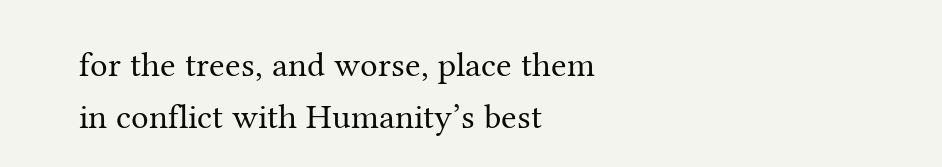for the trees, and worse, place them in conflict with Humanity’s best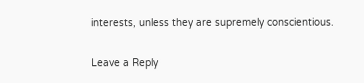interests, unless they are supremely conscientious.

Leave a Reply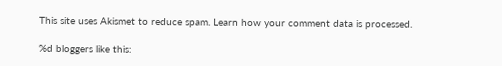This site uses Akismet to reduce spam. Learn how your comment data is processed.

%d bloggers like this: